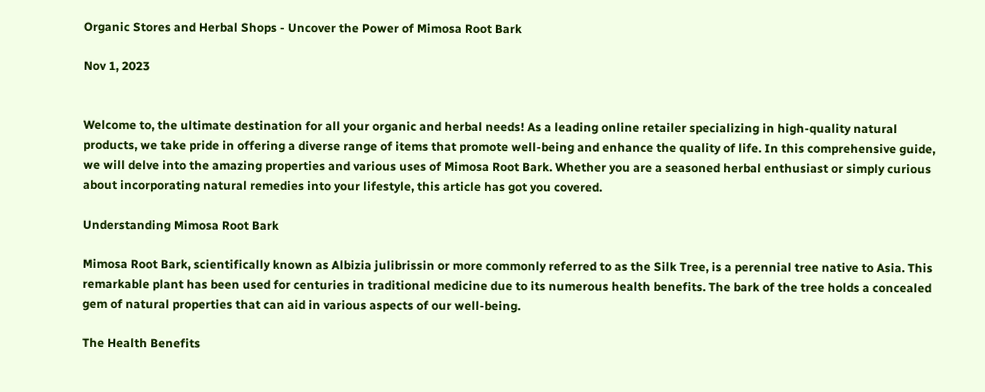Organic Stores and Herbal Shops - Uncover the Power of Mimosa Root Bark

Nov 1, 2023


Welcome to, the ultimate destination for all your organic and herbal needs! As a leading online retailer specializing in high-quality natural products, we take pride in offering a diverse range of items that promote well-being and enhance the quality of life. In this comprehensive guide, we will delve into the amazing properties and various uses of Mimosa Root Bark. Whether you are a seasoned herbal enthusiast or simply curious about incorporating natural remedies into your lifestyle, this article has got you covered.

Understanding Mimosa Root Bark

Mimosa Root Bark, scientifically known as Albizia julibrissin or more commonly referred to as the Silk Tree, is a perennial tree native to Asia. This remarkable plant has been used for centuries in traditional medicine due to its numerous health benefits. The bark of the tree holds a concealed gem of natural properties that can aid in various aspects of our well-being.

The Health Benefits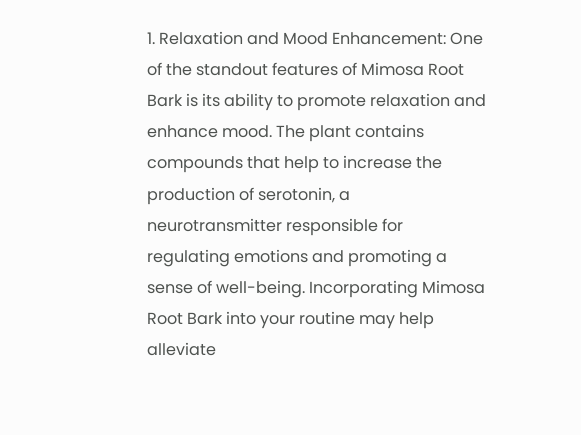1. Relaxation and Mood Enhancement: One of the standout features of Mimosa Root Bark is its ability to promote relaxation and enhance mood. The plant contains compounds that help to increase the production of serotonin, a neurotransmitter responsible for regulating emotions and promoting a sense of well-being. Incorporating Mimosa Root Bark into your routine may help alleviate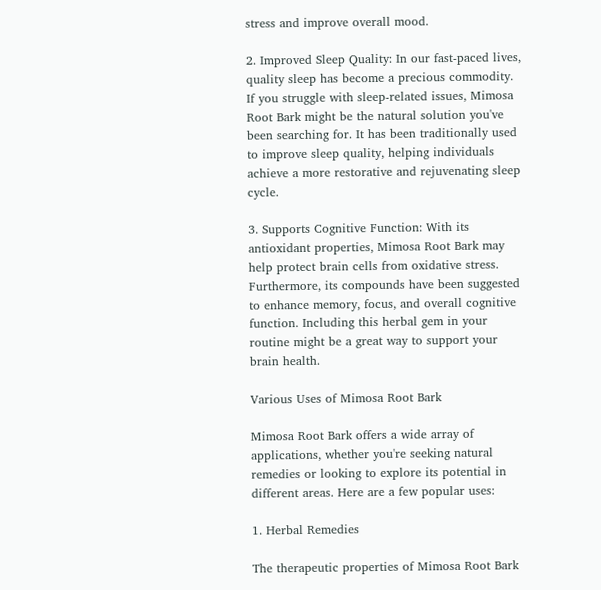stress and improve overall mood.

2. Improved Sleep Quality: In our fast-paced lives, quality sleep has become a precious commodity. If you struggle with sleep-related issues, Mimosa Root Bark might be the natural solution you've been searching for. It has been traditionally used to improve sleep quality, helping individuals achieve a more restorative and rejuvenating sleep cycle.

3. Supports Cognitive Function: With its antioxidant properties, Mimosa Root Bark may help protect brain cells from oxidative stress. Furthermore, its compounds have been suggested to enhance memory, focus, and overall cognitive function. Including this herbal gem in your routine might be a great way to support your brain health.

Various Uses of Mimosa Root Bark

Mimosa Root Bark offers a wide array of applications, whether you're seeking natural remedies or looking to explore its potential in different areas. Here are a few popular uses:

1. Herbal Remedies

The therapeutic properties of Mimosa Root Bark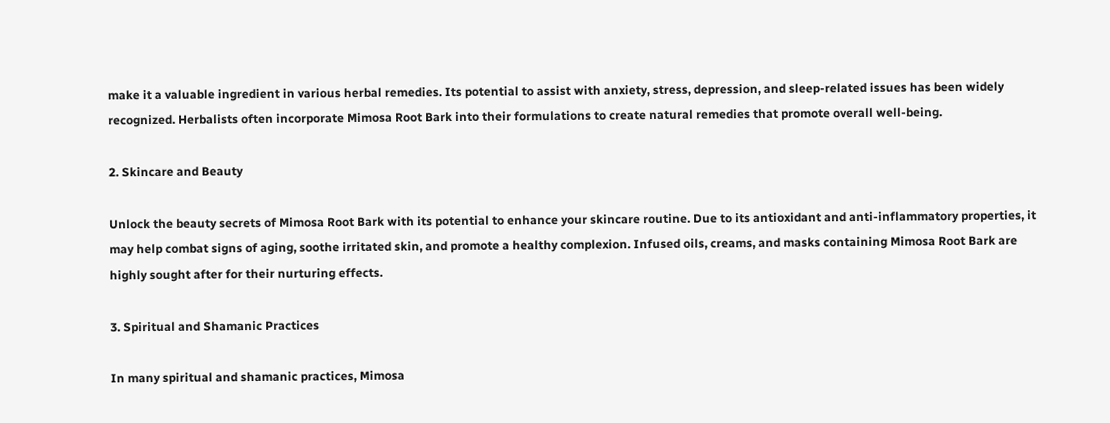make it a valuable ingredient in various herbal remedies. Its potential to assist with anxiety, stress, depression, and sleep-related issues has been widely recognized. Herbalists often incorporate Mimosa Root Bark into their formulations to create natural remedies that promote overall well-being.

2. Skincare and Beauty

Unlock the beauty secrets of Mimosa Root Bark with its potential to enhance your skincare routine. Due to its antioxidant and anti-inflammatory properties, it may help combat signs of aging, soothe irritated skin, and promote a healthy complexion. Infused oils, creams, and masks containing Mimosa Root Bark are highly sought after for their nurturing effects.

3. Spiritual and Shamanic Practices

In many spiritual and shamanic practices, Mimosa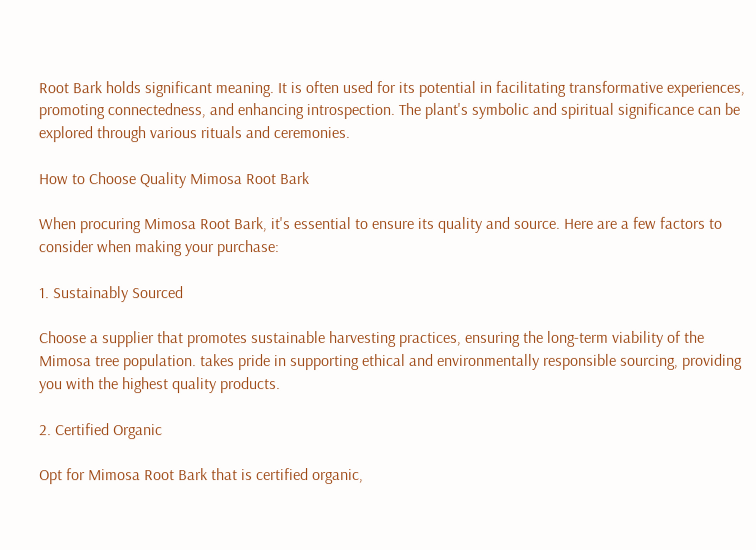Root Bark holds significant meaning. It is often used for its potential in facilitating transformative experiences, promoting connectedness, and enhancing introspection. The plant's symbolic and spiritual significance can be explored through various rituals and ceremonies.

How to Choose Quality Mimosa Root Bark

When procuring Mimosa Root Bark, it's essential to ensure its quality and source. Here are a few factors to consider when making your purchase:

1. Sustainably Sourced

Choose a supplier that promotes sustainable harvesting practices, ensuring the long-term viability of the Mimosa tree population. takes pride in supporting ethical and environmentally responsible sourcing, providing you with the highest quality products.

2. Certified Organic

Opt for Mimosa Root Bark that is certified organic,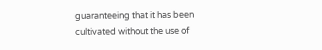guaranteeing that it has been cultivated without the use of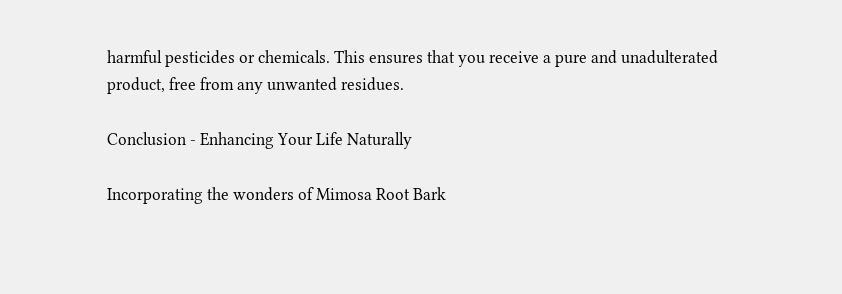harmful pesticides or chemicals. This ensures that you receive a pure and unadulterated product, free from any unwanted residues.

Conclusion - Enhancing Your Life Naturally

Incorporating the wonders of Mimosa Root Bark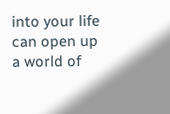into your life can open up a world of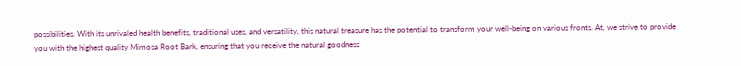possibilities. With its unrivaled health benefits, traditional uses, and versatility, this natural treasure has the potential to transform your well-being on various fronts. At, we strive to provide you with the highest quality Mimosa Root Bark, ensuring that you receive the natural goodness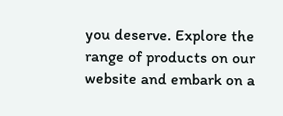you deserve. Explore the range of products on our website and embark on a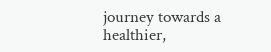journey towards a healthier,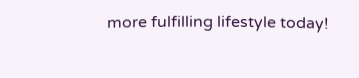more fulfilling lifestyle today!